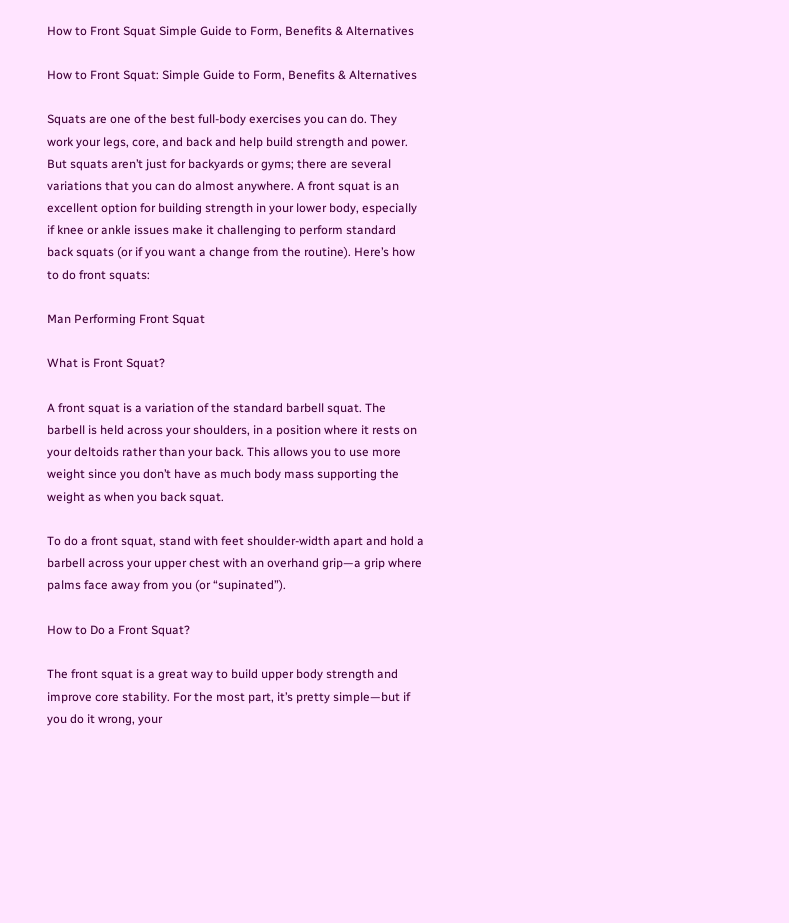How to Front Squat Simple Guide to Form, Benefits & Alternatives

How to Front Squat: Simple Guide to Form, Benefits & Alternatives

Squats are one of the best full-body exercises you can do. They work your legs, core, and back and help build strength and power. But squats aren’t just for backyards or gyms; there are several variations that you can do almost anywhere. A front squat is an excellent option for building strength in your lower body, especially if knee or ankle issues make it challenging to perform standard back squats (or if you want a change from the routine). Here’s how to do front squats:

Man Performing Front Squat

What is Front Squat?

A front squat is a variation of the standard barbell squat. The barbell is held across your shoulders, in a position where it rests on your deltoids rather than your back. This allows you to use more weight since you don’t have as much body mass supporting the weight as when you back squat.

To do a front squat, stand with feet shoulder-width apart and hold a barbell across your upper chest with an overhand grip—a grip where palms face away from you (or “supinated”).

How to Do a Front Squat?

The front squat is a great way to build upper body strength and improve core stability. For the most part, it’s pretty simple—but if you do it wrong, your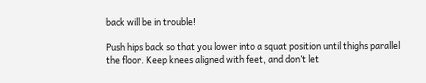back will be in trouble!

Push hips back so that you lower into a squat position until thighs parallel the floor. Keep knees aligned with feet, and don’t let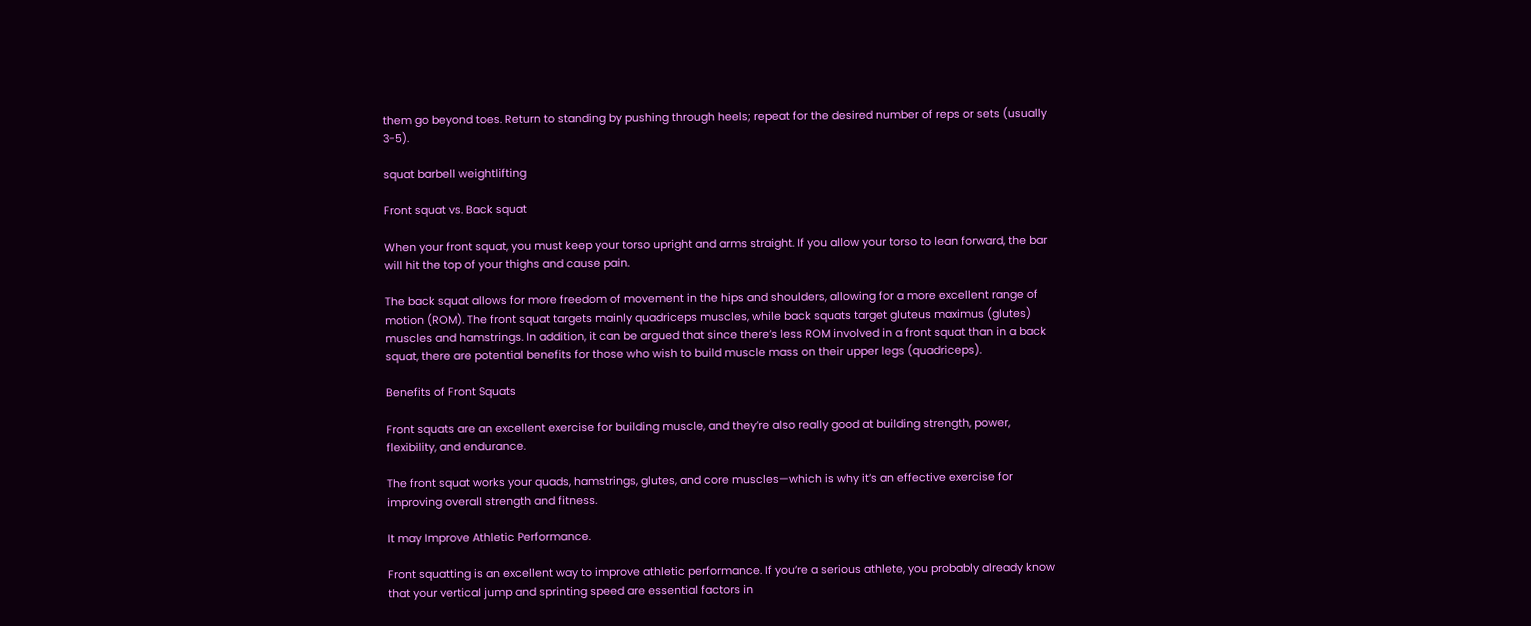them go beyond toes. Return to standing by pushing through heels; repeat for the desired number of reps or sets (usually 3-5).

squat barbell weightlifting

Front squat vs. Back squat

When your front squat, you must keep your torso upright and arms straight. If you allow your torso to lean forward, the bar will hit the top of your thighs and cause pain.

The back squat allows for more freedom of movement in the hips and shoulders, allowing for a more excellent range of motion (ROM). The front squat targets mainly quadriceps muscles, while back squats target gluteus maximus (glutes) muscles and hamstrings. In addition, it can be argued that since there’s less ROM involved in a front squat than in a back squat, there are potential benefits for those who wish to build muscle mass on their upper legs (quadriceps).

Benefits of Front Squats

Front squats are an excellent exercise for building muscle, and they’re also really good at building strength, power, flexibility, and endurance.

The front squat works your quads, hamstrings, glutes, and core muscles—which is why it’s an effective exercise for improving overall strength and fitness.

It may Improve Athletic Performance.

Front squatting is an excellent way to improve athletic performance. If you’re a serious athlete, you probably already know that your vertical jump and sprinting speed are essential factors in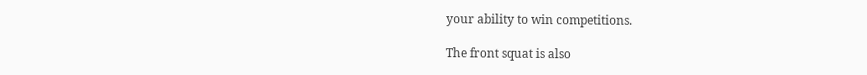your ability to win competitions.

The front squat is also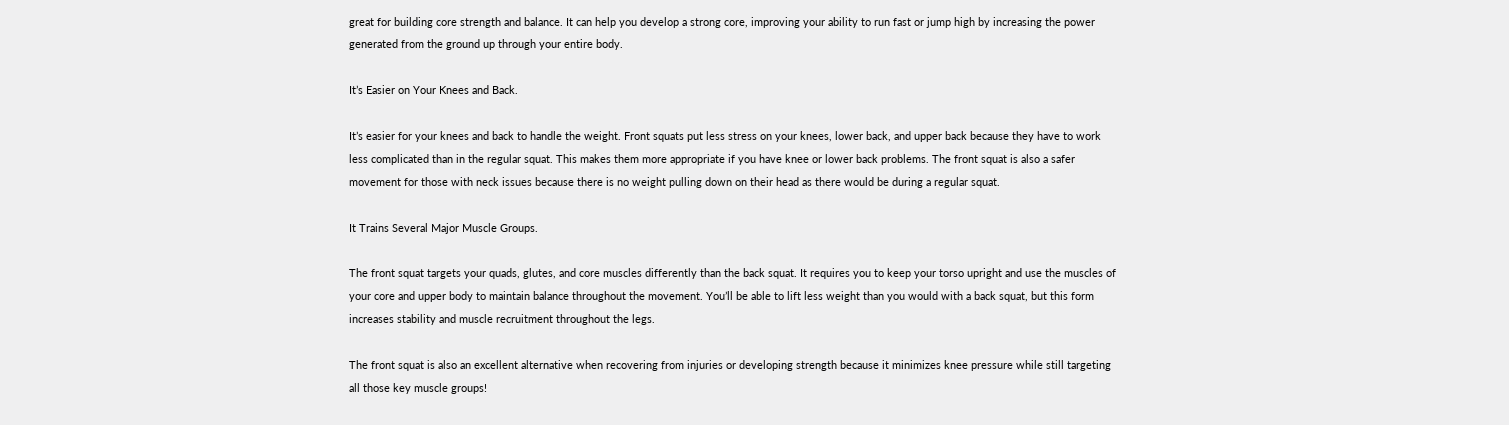great for building core strength and balance. It can help you develop a strong core, improving your ability to run fast or jump high by increasing the power generated from the ground up through your entire body.

It’s Easier on Your Knees and Back.

It’s easier for your knees and back to handle the weight. Front squats put less stress on your knees, lower back, and upper back because they have to work less complicated than in the regular squat. This makes them more appropriate if you have knee or lower back problems. The front squat is also a safer movement for those with neck issues because there is no weight pulling down on their head as there would be during a regular squat.

It Trains Several Major Muscle Groups.

The front squat targets your quads, glutes, and core muscles differently than the back squat. It requires you to keep your torso upright and use the muscles of your core and upper body to maintain balance throughout the movement. You’ll be able to lift less weight than you would with a back squat, but this form increases stability and muscle recruitment throughout the legs.

The front squat is also an excellent alternative when recovering from injuries or developing strength because it minimizes knee pressure while still targeting all those key muscle groups!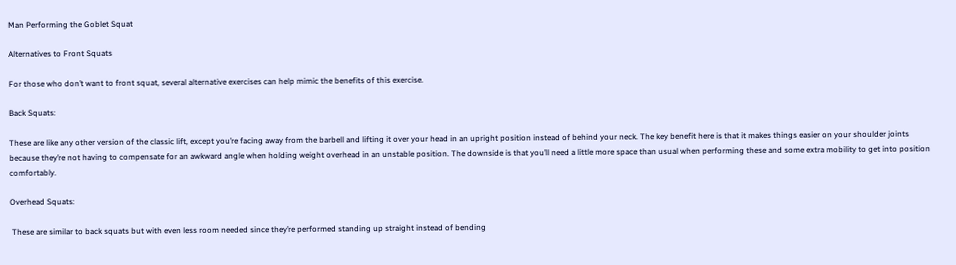Man Performing the Goblet Squat

Alternatives to Front Squats

For those who don’t want to front squat, several alternative exercises can help mimic the benefits of this exercise.

Back Squats:

These are like any other version of the classic lift, except you’re facing away from the barbell and lifting it over your head in an upright position instead of behind your neck. The key benefit here is that it makes things easier on your shoulder joints because they’re not having to compensate for an awkward angle when holding weight overhead in an unstable position. The downside is that you’ll need a little more space than usual when performing these and some extra mobility to get into position comfortably.

Overhead Squats:

 These are similar to back squats but with even less room needed since they’re performed standing up straight instead of bending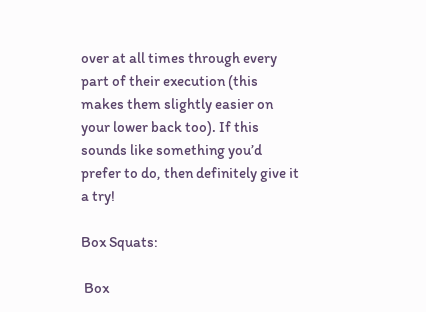over at all times through every part of their execution (this makes them slightly easier on your lower back too). If this sounds like something you’d prefer to do, then definitely give it a try!

Box Squats:

 Box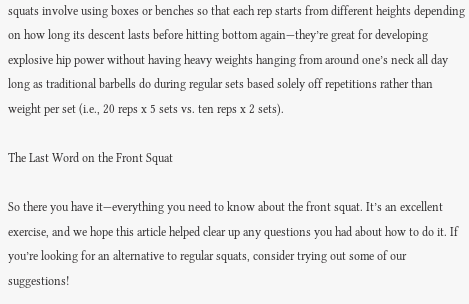squats involve using boxes or benches so that each rep starts from different heights depending on how long its descent lasts before hitting bottom again—they’re great for developing explosive hip power without having heavy weights hanging from around one’s neck all day long as traditional barbells do during regular sets based solely off repetitions rather than weight per set (i.e., 20 reps x 5 sets vs. ten reps x 2 sets).

The Last Word on the Front Squat

So there you have it—everything you need to know about the front squat. It’s an excellent exercise, and we hope this article helped clear up any questions you had about how to do it. If you’re looking for an alternative to regular squats, consider trying out some of our suggestions!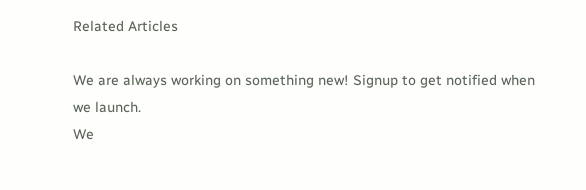Related Articles

We are always working on something new! Signup to get notified when we launch.
We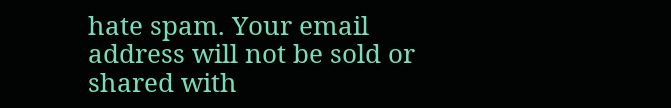hate spam. Your email address will not be sold or shared with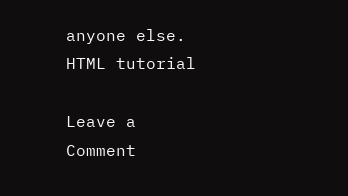anyone else.
HTML tutorial

Leave a Comment